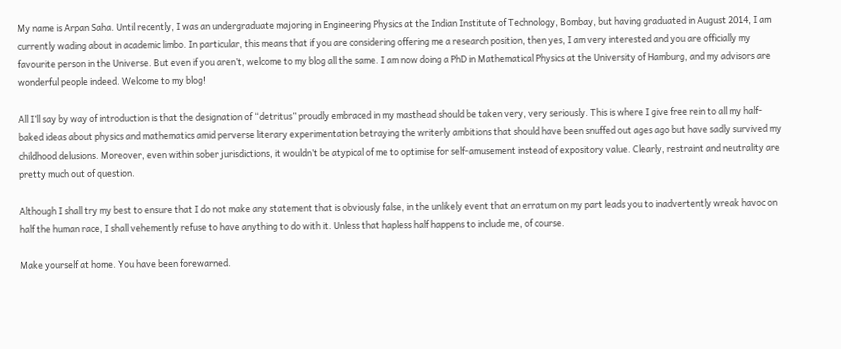My name is Arpan Saha. Until recently, I was an undergraduate majoring in Engineering Physics at the Indian Institute of Technology, Bombay, but having graduated in August 2014, I am currently wading about in academic limbo. In particular, this means that if you are considering offering me a research position, then yes, I am very interested and you are officially my favourite person in the Universe. But even if you aren’t, welcome to my blog all the same. I am now doing a PhD in Mathematical Physics at the University of Hamburg, and my advisors are wonderful people indeed. Welcome to my blog!

All I’ll say by way of introduction is that the designation of “detritus” proudly embraced in my masthead should be taken very, very seriously. This is where I give free rein to all my half-baked ideas about physics and mathematics amid perverse literary experimentation betraying the writerly ambitions that should have been snuffed out ages ago but have sadly survived my childhood delusions. Moreover, even within sober jurisdictions, it wouldn’t be atypical of me to optimise for self-amusement instead of expository value. Clearly, restraint and neutrality are pretty much out of question.

Although I shall try my best to ensure that I do not make any statement that is obviously false, in the unlikely event that an erratum on my part leads you to inadvertently wreak havoc on half the human race, I shall vehemently refuse to have anything to do with it. Unless that hapless half happens to include me, of course.

Make yourself at home. You have been forewarned.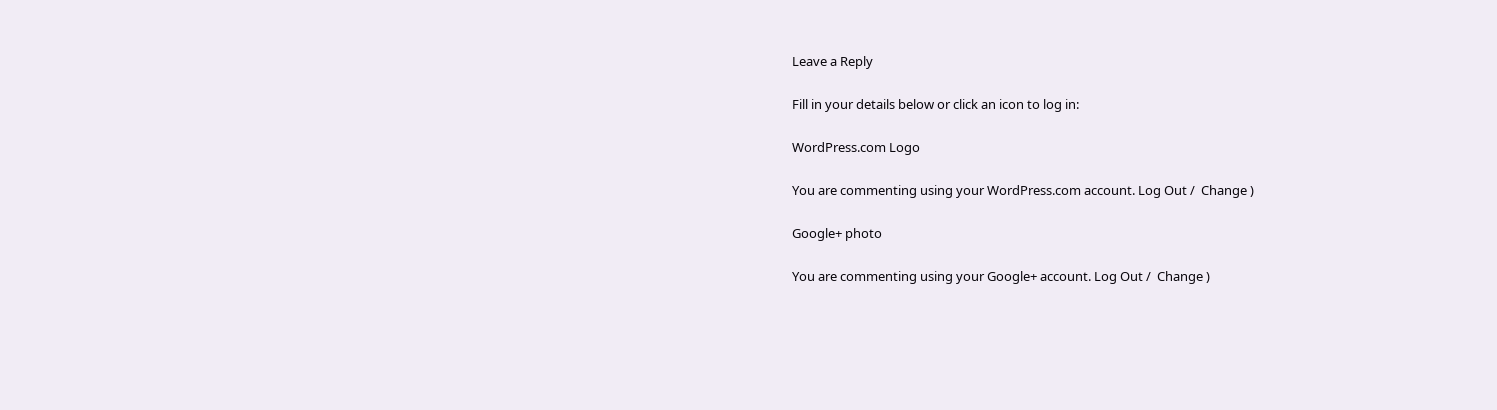Leave a Reply

Fill in your details below or click an icon to log in:

WordPress.com Logo

You are commenting using your WordPress.com account. Log Out /  Change )

Google+ photo

You are commenting using your Google+ account. Log Out /  Change )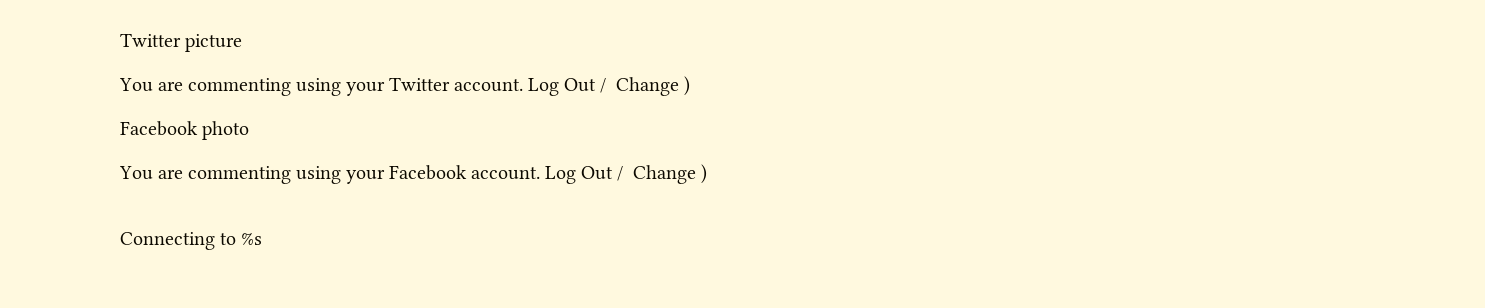Twitter picture

You are commenting using your Twitter account. Log Out /  Change )

Facebook photo

You are commenting using your Facebook account. Log Out /  Change )


Connecting to %s